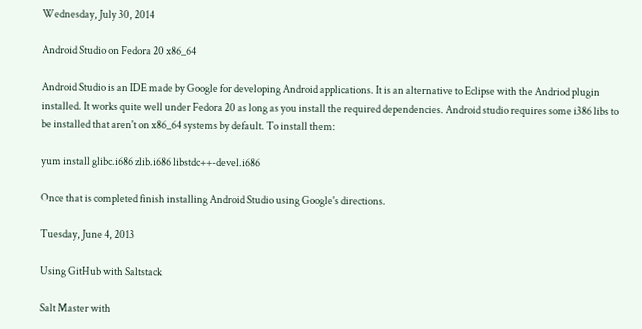Wednesday, July 30, 2014

Android Studio on Fedora 20 x86_64

Android Studio is an IDE made by Google for developing Android applications. It is an alternative to Eclipse with the Andriod plugin installed. It works quite well under Fedora 20 as long as you install the required dependencies. Android studio requires some i386 libs to be installed that aren't on x86_64 systems by default. To install them:

yum install glibc.i686 zlib.i686 libstdc++-devel.i686

Once that is completed finish installing Android Studio using Google's directions.

Tuesday, June 4, 2013

Using GitHub with Saltstack

Salt Master with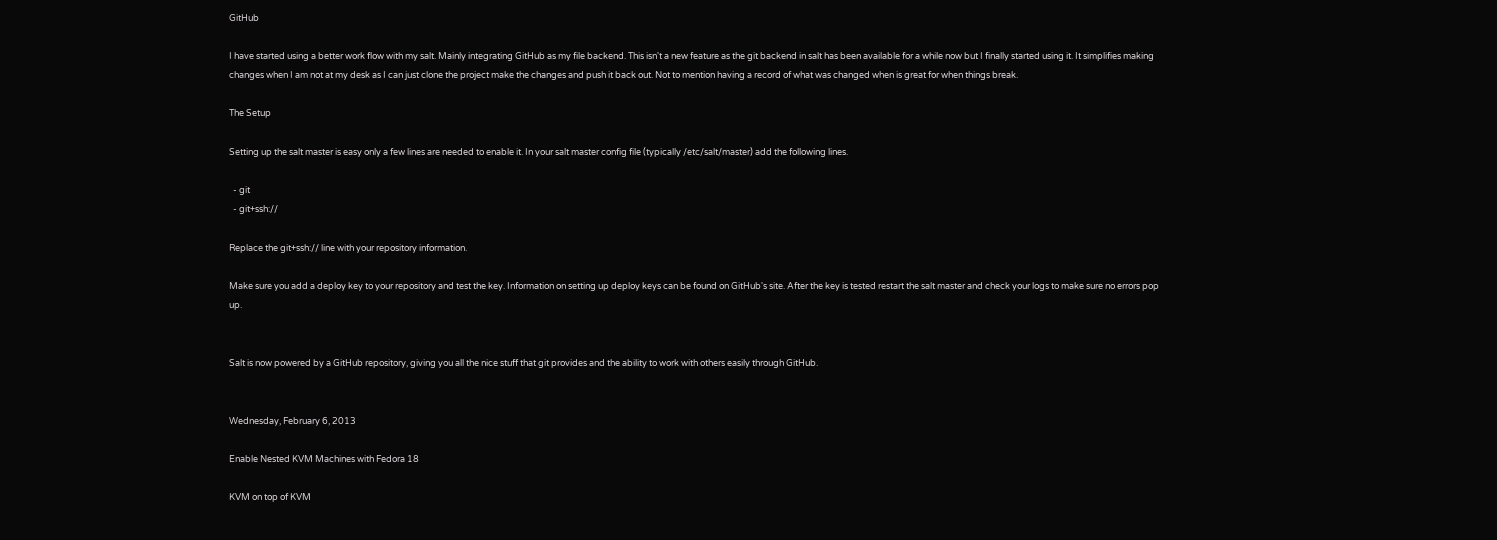GitHub

I have started using a better work flow with my salt. Mainly integrating GitHub as my file backend. This isn't a new feature as the git backend in salt has been available for a while now but I finally started using it. It simplifies making changes when I am not at my desk as I can just clone the project make the changes and push it back out. Not to mention having a record of what was changed when is great for when things break.

The Setup

Setting up the salt master is easy only a few lines are needed to enable it. In your salt master config file (typically /etc/salt/master) add the following lines.

  - git
  - git+ssh://

Replace the git+ssh:// line with your repository information.

Make sure you add a deploy key to your repository and test the key. Information on setting up deploy keys can be found on GitHub's site. After the key is tested restart the salt master and check your logs to make sure no errors pop up.


Salt is now powered by a GitHub repository, giving you all the nice stuff that git provides and the ability to work with others easily through GitHub.


Wednesday, February 6, 2013

Enable Nested KVM Machines with Fedora 18

KVM on top of KVM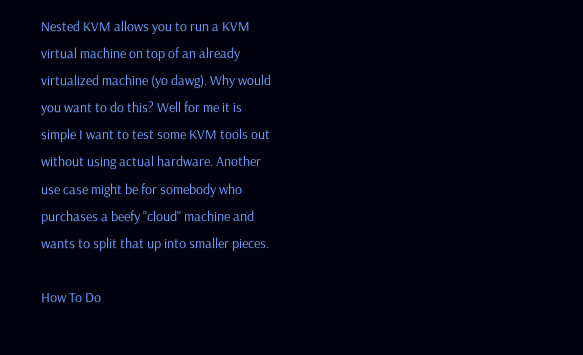Nested KVM allows you to run a KVM virtual machine on top of an already virtualized machine (yo dawg). Why would you want to do this? Well for me it is simple I want to test some KVM tools out without using actual hardware. Another use case might be for somebody who purchases a beefy "cloud" machine and wants to split that up into smaller pieces.

How To Do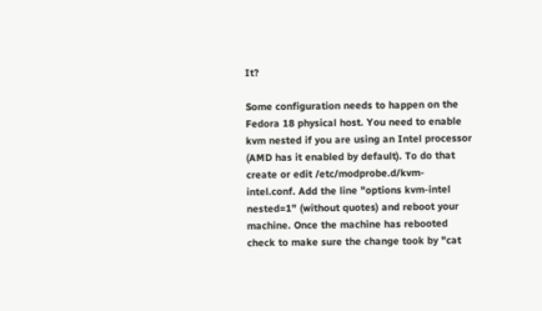It?

Some configuration needs to happen on the Fedora 18 physical host. You need to enable kvm nested if you are using an Intel processor (AMD has it enabled by default). To do that create or edit /etc/modprobe.d/kvm-intel.conf. Add the line "options kvm-intel nested=1" (without quotes) and reboot your machine. Once the machine has rebooted check to make sure the change took by "cat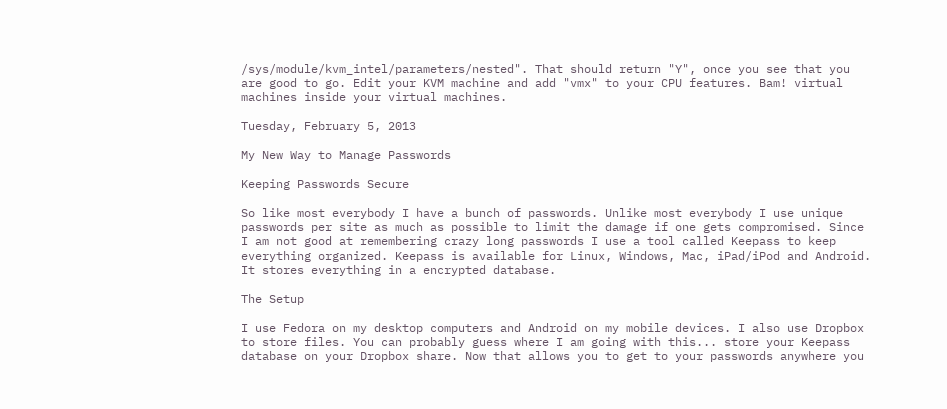/sys/module/kvm_intel/parameters/nested". That should return "Y", once you see that you are good to go. Edit your KVM machine and add "vmx" to your CPU features. Bam! virtual machines inside your virtual machines.

Tuesday, February 5, 2013

My New Way to Manage Passwords

Keeping Passwords Secure

So like most everybody I have a bunch of passwords. Unlike most everybody I use unique passwords per site as much as possible to limit the damage if one gets compromised. Since I am not good at remembering crazy long passwords I use a tool called Keepass to keep everything organized. Keepass is available for Linux, Windows, Mac, iPad/iPod and Android. It stores everything in a encrypted database.

The Setup

I use Fedora on my desktop computers and Android on my mobile devices. I also use Dropbox to store files. You can probably guess where I am going with this... store your Keepass database on your Dropbox share. Now that allows you to get to your passwords anywhere you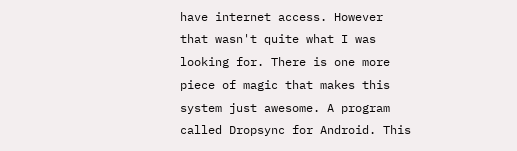have internet access. However that wasn't quite what I was looking for. There is one more piece of magic that makes this system just awesome. A program called Dropsync for Android. This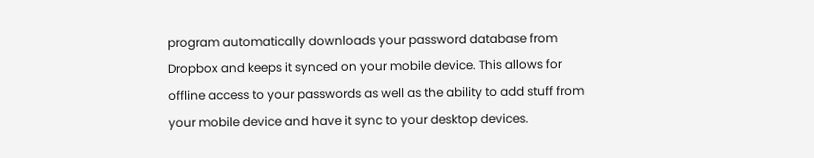program automatically downloads your password database from Dropbox and keeps it synced on your mobile device. This allows for offline access to your passwords as well as the ability to add stuff from your mobile device and have it sync to your desktop devices.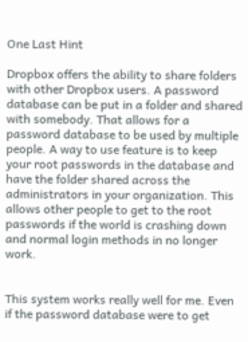One Last Hint

Dropbox offers the ability to share folders with other Dropbox users. A password database can be put in a folder and shared with somebody. That allows for a password database to be used by multiple people. A way to use feature is to keep your root passwords in the database and have the folder shared across the administrators in your organization. This allows other people to get to the root passwords if the world is crashing down and normal login methods in no longer work.


This system works really well for me. Even if the password database were to get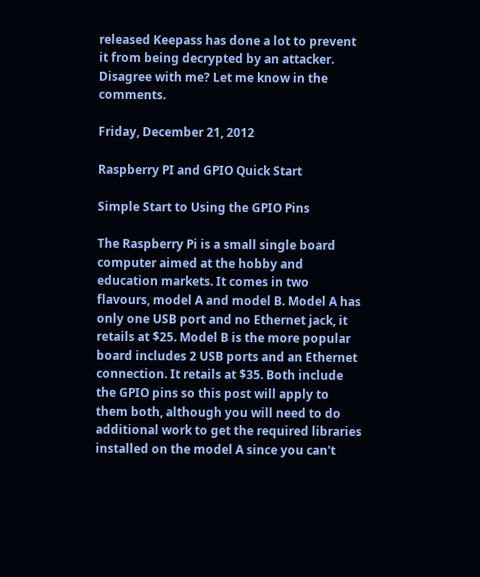released Keepass has done a lot to prevent it from being decrypted by an attacker. Disagree with me? Let me know in the comments.

Friday, December 21, 2012

Raspberry PI and GPIO Quick Start

Simple Start to Using the GPIO Pins

The Raspberry Pi is a small single board computer aimed at the hobby and education markets. It comes in two flavours, model A and model B. Model A has only one USB port and no Ethernet jack, it retails at $25. Model B is the more popular board includes 2 USB ports and an Ethernet connection. It retails at $35. Both include the GPIO pins so this post will apply to them both, although you will need to do additional work to get the required libraries installed on the model A since you can't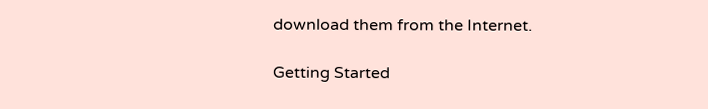download them from the Internet.

Getting Started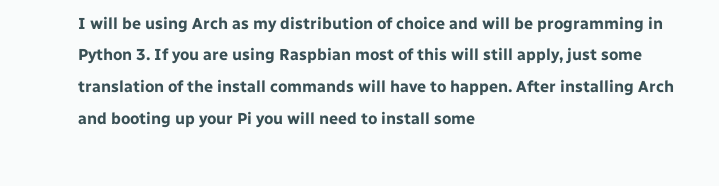I will be using Arch as my distribution of choice and will be programming in Python 3. If you are using Raspbian most of this will still apply, just some translation of the install commands will have to happen. After installing Arch and booting up your Pi you will need to install some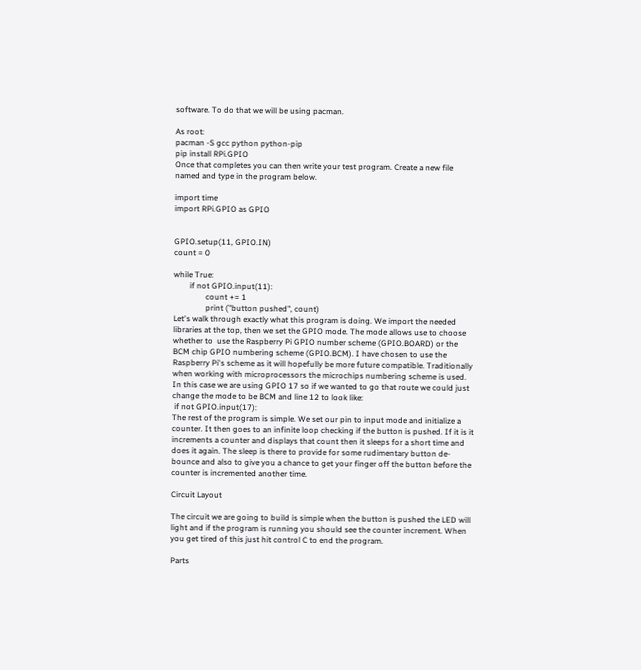software. To do that we will be using pacman.

As root:
pacman -S gcc python python-pip
pip install RPi.GPIO
Once that completes you can then write your test program. Create a new file named and type in the program below.

import time
import RPi.GPIO as GPIO


GPIO.setup(11, GPIO.IN)
count = 0

while True:
        if not GPIO.input(11):
                count += 1
                print ("button pushed", count)
Let's walk through exactly what this program is doing. We import the needed libraries at the top, then we set the GPIO mode. The mode allows use to choose whether to  use the Raspberry Pi GPIO number scheme (GPIO.BOARD) or the BCM chip GPIO numbering scheme (GPIO.BCM). I have chosen to use the Raspberry Pi's scheme as it will hopefully be more future compatible. Traditionally when working with microprocessors the microchips numbering scheme is used. In this case we are using GPIO 17 so if we wanted to go that route we could just change the mode to be BCM and line 12 to look like:
 if not GPIO.input(17):
The rest of the program is simple. We set our pin to input mode and initialize a counter. It then goes to an infinite loop checking if the button is pushed. If it is it increments a counter and displays that count then it sleeps for a short time and does it again. The sleep is there to provide for some rudimentary button de-bounce and also to give you a chance to get your finger off the button before the counter is incremented another time.

Circuit Layout

The circuit we are going to build is simple when the button is pushed the LED will light and if the program is running you should see the counter increment. When you get tired of this just hit control C to end the program.

Parts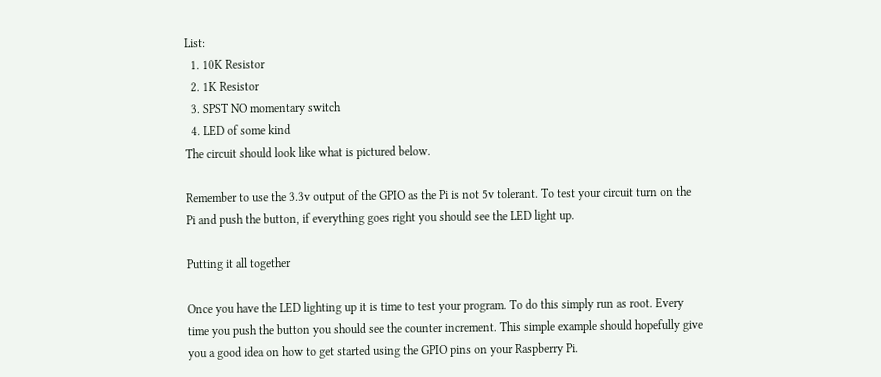List:
  1. 10K Resistor
  2. 1K Resistor
  3. SPST NO momentary switch
  4. LED of some kind
The circuit should look like what is pictured below.

Remember to use the 3.3v output of the GPIO as the Pi is not 5v tolerant. To test your circuit turn on the Pi and push the button, if everything goes right you should see the LED light up.

Putting it all together

Once you have the LED lighting up it is time to test your program. To do this simply run as root. Every time you push the button you should see the counter increment. This simple example should hopefully give you a good idea on how to get started using the GPIO pins on your Raspberry Pi.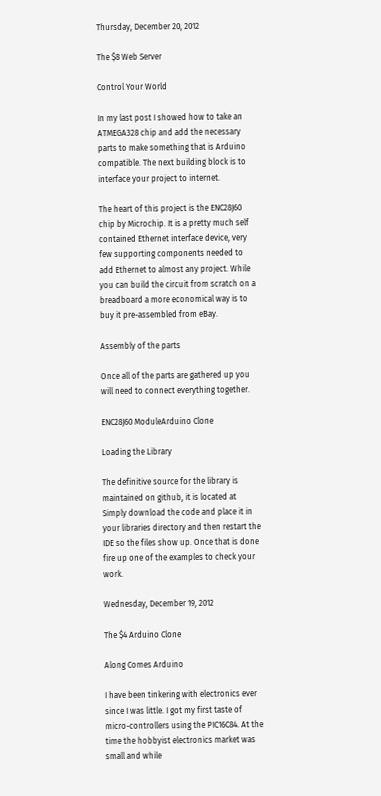Thursday, December 20, 2012

The $8 Web Server

Control Your World

In my last post I showed how to take an ATMEGA328 chip and add the necessary parts to make something that is Arduino compatible. The next building block is to interface your project to internet.

The heart of this project is the ENC28J60 chip by Microchip. It is a pretty much self contained Ethernet interface device, very few supporting components needed to add Ethernet to almost any project. While you can build the circuit from scratch on a breadboard a more economical way is to buy it pre-assembled from eBay.

Assembly of the parts

Once all of the parts are gathered up you will need to connect everything together.

ENC28J60 ModuleArduino Clone

Loading the Library

The definitive source for the library is maintained on github, it is located at Simply download the code and place it in your libraries directory and then restart the IDE so the files show up. Once that is done fire up one of the examples to check your work.

Wednesday, December 19, 2012

The $4 Arduino Clone

Along Comes Arduino

I have been tinkering with electronics ever since I was little. I got my first taste of micro-controllers using the PIC16C84. At the time the hobbyist electronics market was small and while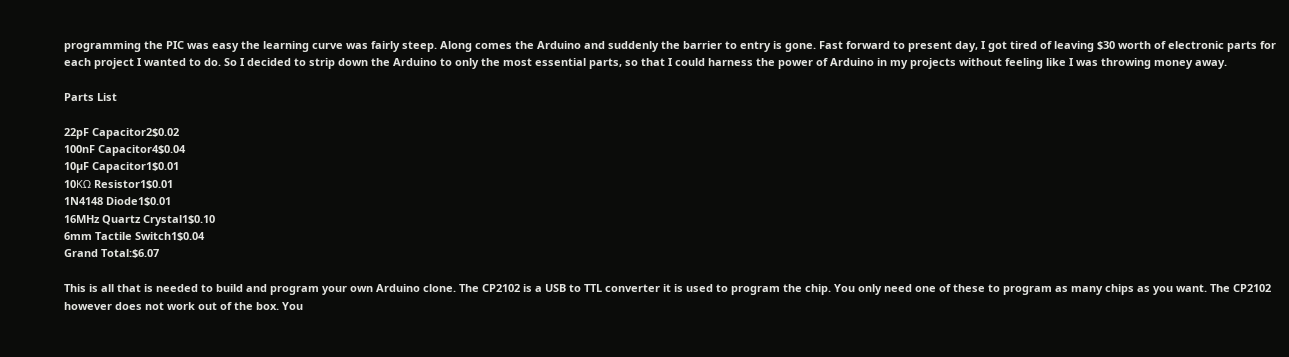programming the PIC was easy the learning curve was fairly steep. Along comes the Arduino and suddenly the barrier to entry is gone. Fast forward to present day, I got tired of leaving $30 worth of electronic parts for each project I wanted to do. So I decided to strip down the Arduino to only the most essential parts, so that I could harness the power of Arduino in my projects without feeling like I was throwing money away.

Parts List

22pF Capacitor2$0.02
100nF Capacitor4$0.04
10µF Capacitor1$0.01
10KΩ Resistor1$0.01
1N4148 Diode1$0.01
16MHz Quartz Crystal1$0.10
6mm Tactile Switch1$0.04
Grand Total:$6.07

This is all that is needed to build and program your own Arduino clone. The CP2102 is a USB to TTL converter it is used to program the chip. You only need one of these to program as many chips as you want. The CP2102 however does not work out of the box. You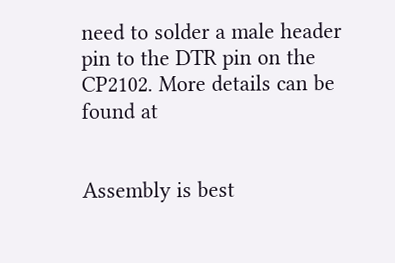need to solder a male header pin to the DTR pin on the CP2102. More details can be found at


Assembly is best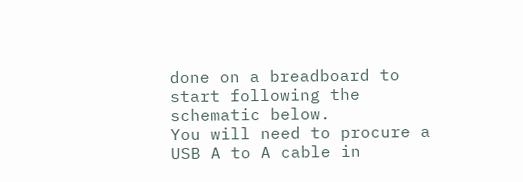done on a breadboard to start following the schematic below.
You will need to procure a USB A to A cable in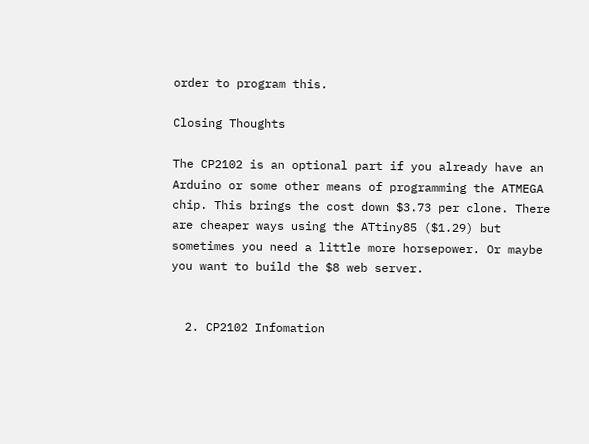order to program this.

Closing Thoughts

The CP2102 is an optional part if you already have an Arduino or some other means of programming the ATMEGA chip. This brings the cost down $3.73 per clone. There are cheaper ways using the ATtiny85 ($1.29) but sometimes you need a little more horsepower. Or maybe you want to build the $8 web server.


  2. CP2102 Infomation